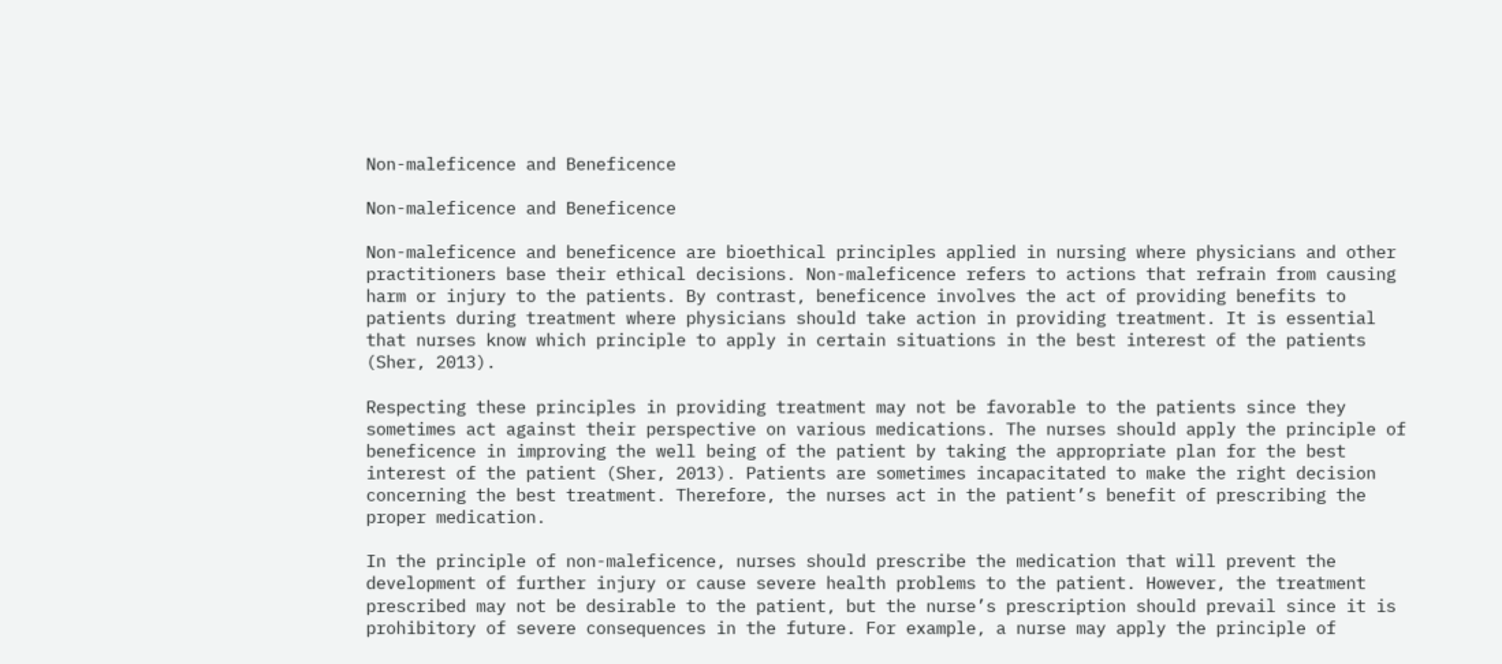Non-maleficence and Beneficence

Non-maleficence and Beneficence

Non-maleficence and beneficence are bioethical principles applied in nursing where physicians and other practitioners base their ethical decisions. Non-maleficence refers to actions that refrain from causing harm or injury to the patients. By contrast, beneficence involves the act of providing benefits to patients during treatment where physicians should take action in providing treatment. It is essential that nurses know which principle to apply in certain situations in the best interest of the patients (Sher, 2013).

Respecting these principles in providing treatment may not be favorable to the patients since they sometimes act against their perspective on various medications. The nurses should apply the principle of beneficence in improving the well being of the patient by taking the appropriate plan for the best interest of the patient (Sher, 2013). Patients are sometimes incapacitated to make the right decision concerning the best treatment. Therefore, the nurses act in the patient’s benefit of prescribing the proper medication.

In the principle of non-maleficence, nurses should prescribe the medication that will prevent the development of further injury or cause severe health problems to the patient. However, the treatment prescribed may not be desirable to the patient, but the nurse’s prescription should prevail since it is prohibitory of severe consequences in the future. For example, a nurse may apply the principle of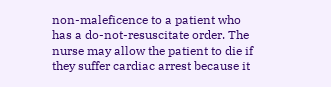non-maleficence to a patient who has a do-not-resuscitate order. The nurse may allow the patient to die if they suffer cardiac arrest because it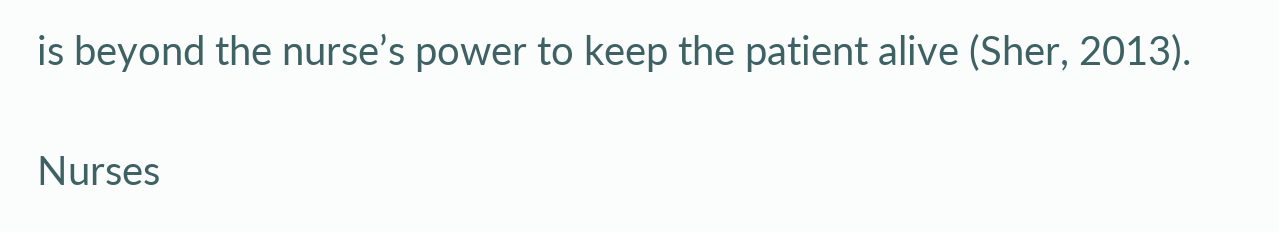is beyond the nurse’s power to keep the patient alive (Sher, 2013).

Nurses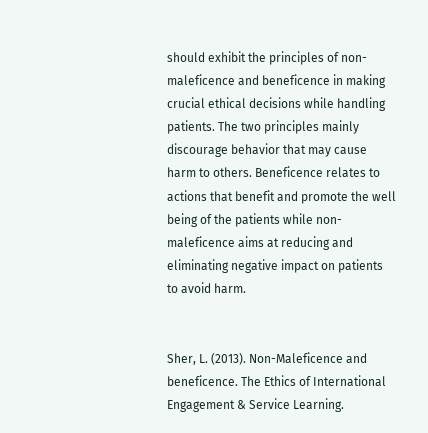should exhibit the principles of non-maleficence and beneficence in making crucial ethical decisions while handling patients. The two principles mainly discourage behavior that may cause harm to others. Beneficence relates to actions that benefit and promote the well being of the patients while non-maleficence aims at reducing and eliminating negative impact on patients to avoid harm.


Sher, L. (2013). Non-Maleficence and beneficence. The Ethics of International Engagement & Service Learning.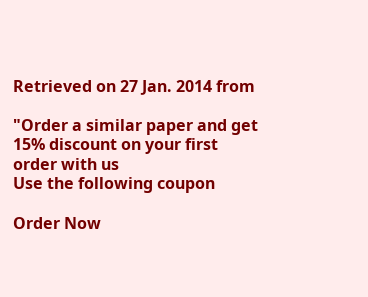Retrieved on 27 Jan. 2014 from

"Order a similar paper and get 15% discount on your first order with us
Use the following coupon

Order Now